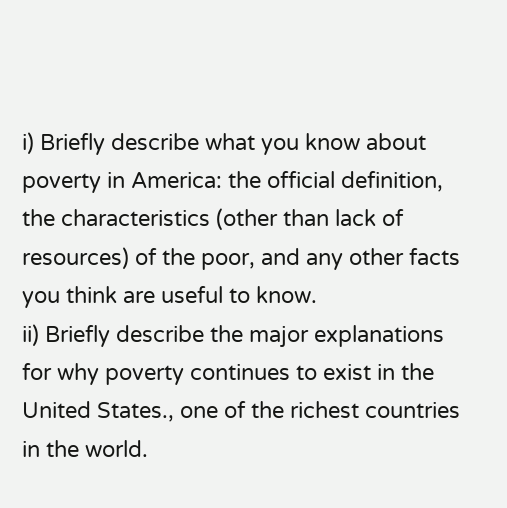i) Briefly describe what you know about poverty in America: the official definition, the characteristics (other than lack of resources) of the poor, and any other facts you think are useful to know.
ii) Briefly describe the major explanations for why poverty continues to exist in the United States., one of the richest countries in the world.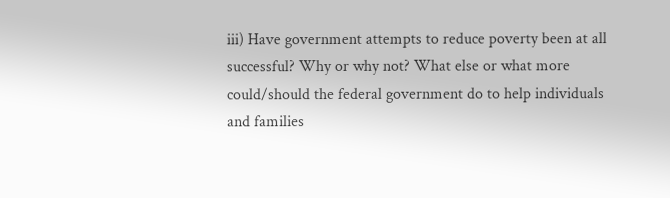iii) Have government attempts to reduce poverty been at all successful? Why or why not? What else or what more could/should the federal government do to help individuals and families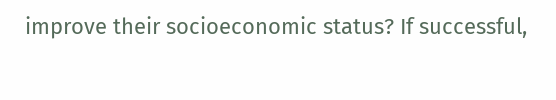improve their socioeconomic status? If successful,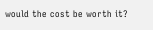would the cost be worth it?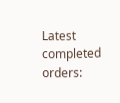Latest completed orders: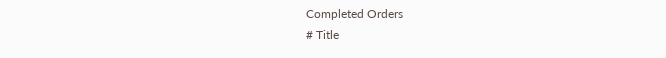Completed Orders
# Title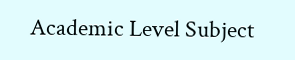Academic Level Subject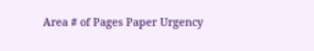Area # of Pages Paper Urgency